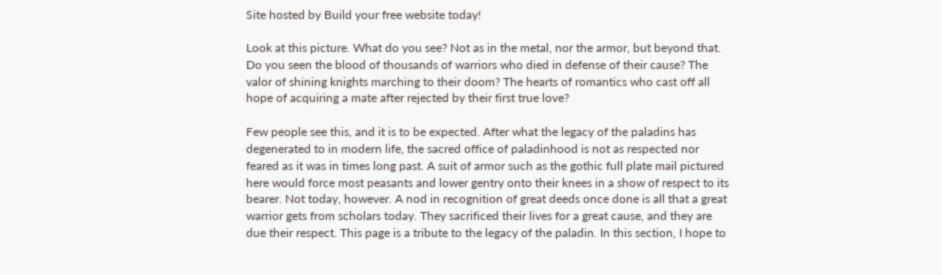Site hosted by Build your free website today!

Look at this picture. What do you see? Not as in the metal, nor the armor, but beyond that. Do you seen the blood of thousands of warriors who died in defense of their cause? The valor of shining knights marching to their doom? The hearts of romantics who cast off all hope of acquiring a mate after rejected by their first true love?

Few people see this, and it is to be expected. After what the legacy of the paladins has degenerated to in modern life, the sacred office of paladinhood is not as respected nor feared as it was in times long past. A suit of armor such as the gothic full plate mail pictured here would force most peasants and lower gentry onto their knees in a show of respect to its bearer. Not today, however. A nod in recognition of great deeds once done is all that a great warrior gets from scholars today. They sacrificed their lives for a great cause, and they are due their respect. This page is a tribute to the legacy of the paladin. In this section, I hope to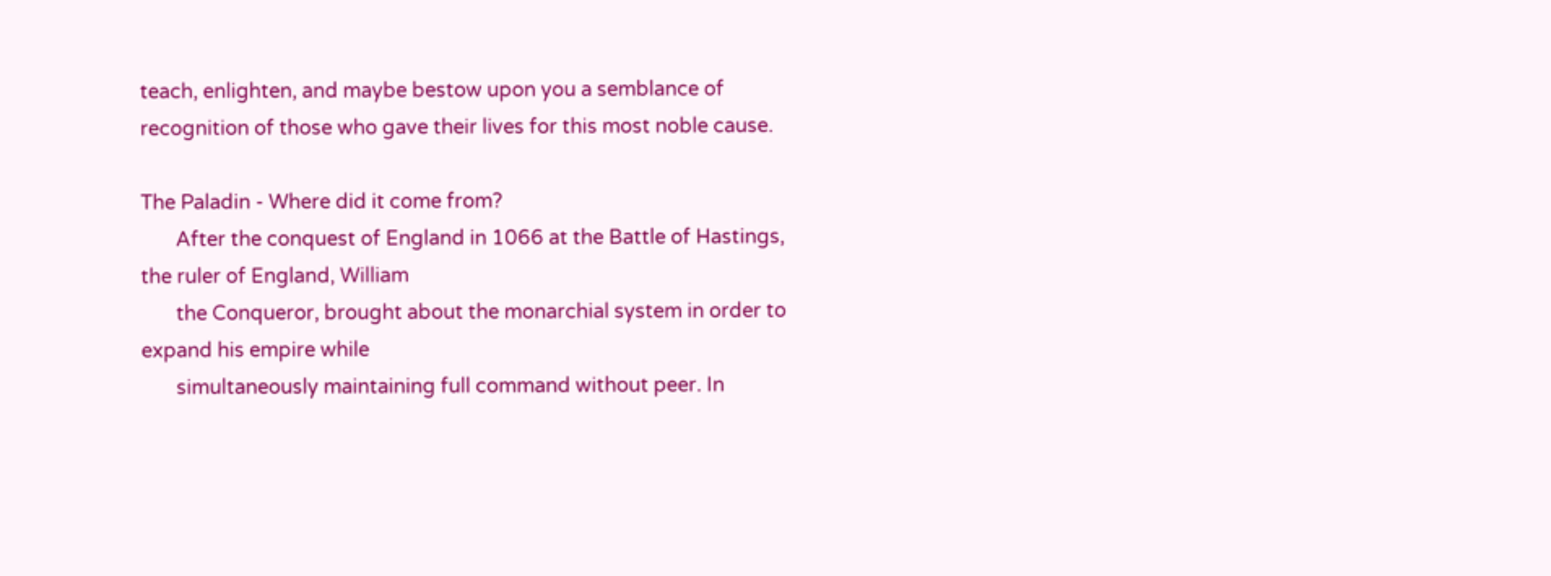teach, enlighten, and maybe bestow upon you a semblance of recognition of those who gave their lives for this most noble cause.

The Paladin - Where did it come from?
       After the conquest of England in 1066 at the Battle of Hastings, the ruler of England, William
       the Conqueror, brought about the monarchial system in order to expand his empire while
       simultaneously maintaining full command without peer. In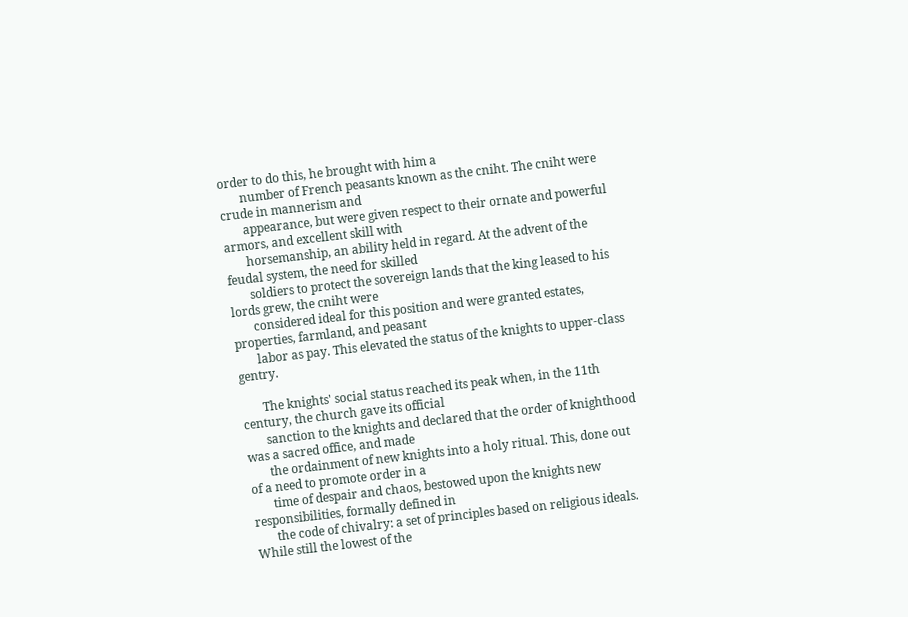order to do this, he brought with him a
       number of French peasants known as the cniht. The cniht were crude in mannerism and
       appearance, but were given respect to their ornate and powerful armors, and excellent skill with
       horsemanship, an ability held in regard. At the advent of the feudal system, the need for skilled
       soldiers to protect the sovereign lands that the king leased to his lords grew, the cniht were
       considered ideal for this position and were granted estates, properties, farmland, and peasant
       labor as pay. This elevated the status of the knights to upper-class gentry.

       The knights' social status reached its peak when, in the 11th century, the church gave its official
       sanction to the knights and declared that the order of knighthood was a sacred office, and made
       the ordainment of new knights into a holy ritual. This, done out of a need to promote order in a
       time of despair and chaos, bestowed upon the knights new responsibilities, formally defined in
       the code of chivalry: a set of principles based on religious ideals. While still the lowest of the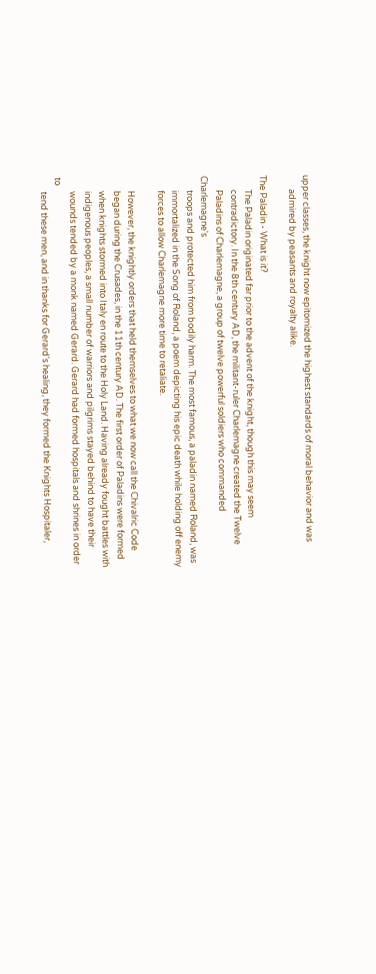upper classes, the knight now epitomized the highest standards of moral behavior and was
       admired by peasants and royalty alike.

The Paladin - What is it?
       The Paladin originated far prior to the advent of the knight, though this may seem
       contradictory. In the 8th century AD, the militant-ruler Charlemagne created the Twelve
       Paladins of Charlemagne, a group of twelve powerful soldiers who commanded Charlemagne's
       troops and protected him from bodily harm. The most famous, a paladin named Roland, was
       immortalized in the Song of Roland, a poem depicting his epic death while holding off enemy
       forces to allow Charlemagne more time to retaliate.

       However, the knightly orders that held themselves to what we now call the Chivalric Code
       began during the Crusades, in the 11th century AD. The first order of Paladins were formed
       when knights stormed into Italy en route to the Holy Land. Having already fought battles with
       indigenous peoples, a small number of warriors and pilgrims stayed behind to have their
       wounds tended by a monk named Gerard. Gerard had formed hospitals and shrines in order to
       tend these men, and in thanks for Gerard's healing, they formed the Knights Hospitaler,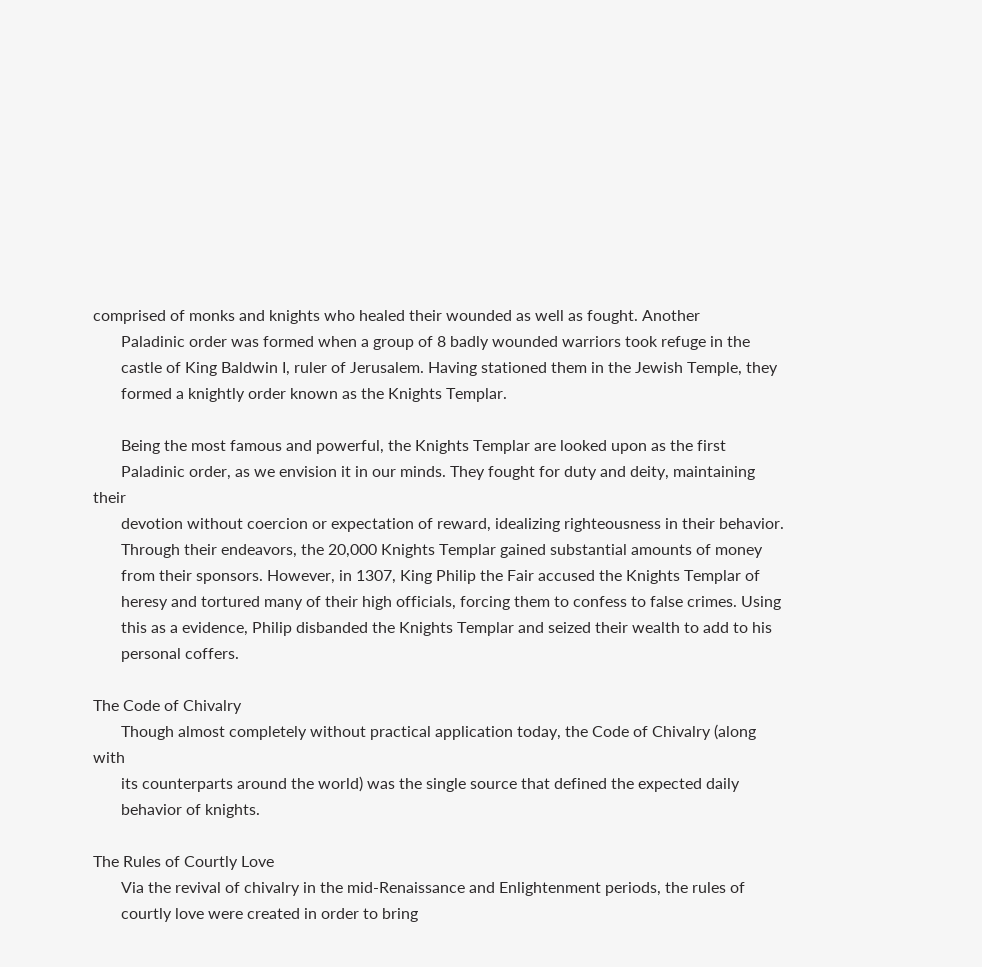comprised of monks and knights who healed their wounded as well as fought. Another
       Paladinic order was formed when a group of 8 badly wounded warriors took refuge in the
       castle of King Baldwin I, ruler of Jerusalem. Having stationed them in the Jewish Temple, they
       formed a knightly order known as the Knights Templar.

       Being the most famous and powerful, the Knights Templar are looked upon as the first
       Paladinic order, as we envision it in our minds. They fought for duty and deity, maintaining their
       devotion without coercion or expectation of reward, idealizing righteousness in their behavior.
       Through their endeavors, the 20,000 Knights Templar gained substantial amounts of money
       from their sponsors. However, in 1307, King Philip the Fair accused the Knights Templar of
       heresy and tortured many of their high officials, forcing them to confess to false crimes. Using
       this as a evidence, Philip disbanded the Knights Templar and seized their wealth to add to his
       personal coffers.

The Code of Chivalry
       Though almost completely without practical application today, the Code of Chivalry (along with
       its counterparts around the world) was the single source that defined the expected daily
       behavior of knights.

The Rules of Courtly Love
       Via the revival of chivalry in the mid-Renaissance and Enlightenment periods, the rules of
       courtly love were created in order to bring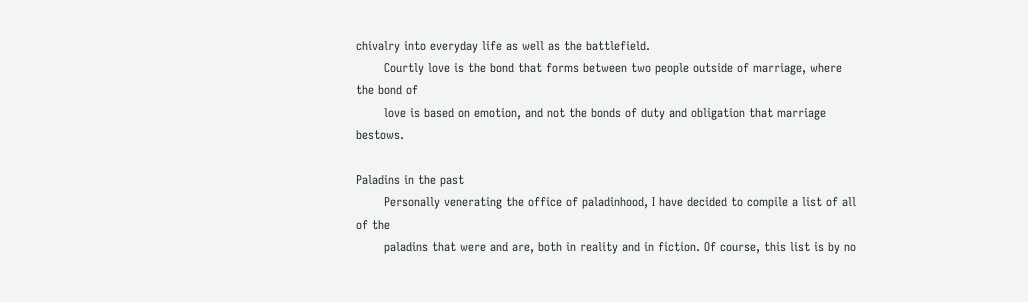chivalry into everyday life as well as the battlefield.
       Courtly love is the bond that forms between two people outside of marriage, where the bond of
       love is based on emotion, and not the bonds of duty and obligation that marriage bestows.

Paladins in the past
       Personally venerating the office of paladinhood, I have decided to compile a list of all of the
       paladins that were and are, both in reality and in fiction. Of course, this list is by no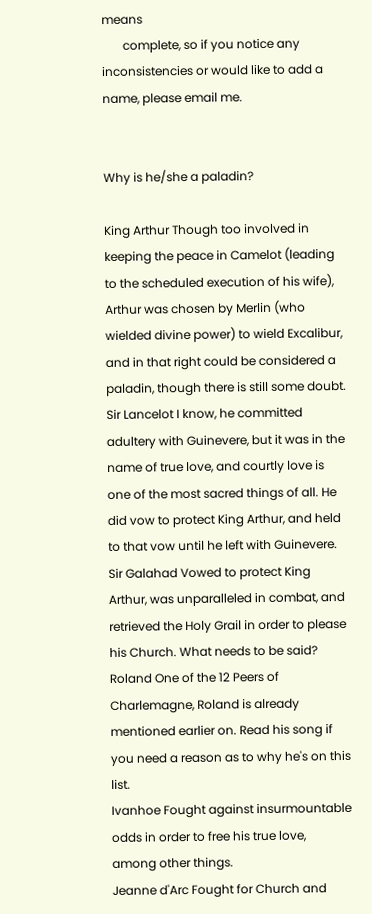means
       complete, so if you notice any inconsistencies or would like to add a name, please email me.


Why is he/she a paladin?

King Arthur Though too involved in keeping the peace in Camelot (leading to the scheduled execution of his wife), Arthur was chosen by Merlin (who wielded divine power) to wield Excalibur, and in that right could be considered a paladin, though there is still some doubt.
Sir Lancelot I know, he committed adultery with Guinevere, but it was in the name of true love, and courtly love is one of the most sacred things of all. He did vow to protect King Arthur, and held to that vow until he left with Guinevere.
Sir Galahad Vowed to protect King Arthur, was unparalleled in combat, and retrieved the Holy Grail in order to please his Church. What needs to be said?
Roland One of the 12 Peers of Charlemagne, Roland is already mentioned earlier on. Read his song if you need a reason as to why he's on this list.
Ivanhoe Fought against insurmountable odds in order to free his true love, among other things.
Jeanne d'Arc Fought for Church and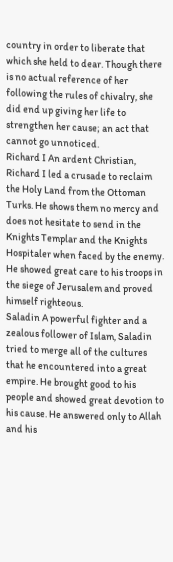country in order to liberate that which she held to dear. Though there is no actual reference of her following the rules of chivalry, she did end up giving her life to strengthen her cause; an act that cannot go unnoticed.
Richard I An ardent Christian, Richard I led a crusade to reclaim the Holy Land from the Ottoman Turks. He shows them no mercy and does not hesitate to send in the Knights Templar and the Knights Hospitaler when faced by the enemy. He showed great care to his troops in the siege of Jerusalem and proved himself righteous.
Saladin A powerful fighter and a zealous follower of Islam, Saladin tried to merge all of the cultures that he encountered into a great empire. He brought good to his people and showed great devotion to his cause. He answered only to Allah and his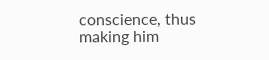conscience, thus making him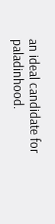an ideal candidate for paladinhood.